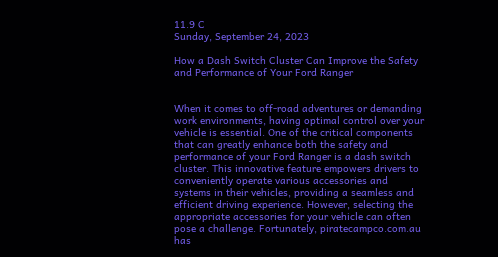11.9 C
Sunday, September 24, 2023

How a Dash Switch Cluster Can Improve the Safety and Performance of Your Ford Ranger


When it comes to off-road adventures or demanding work environments, having optimal control over your vehicle is essential. One of the critical components that can greatly enhance both the safety and performance of your Ford Ranger is a dash switch cluster. This innovative feature empowers drivers to conveniently operate various accessories and systems in their vehicles, providing a seamless and efficient driving experience. However, selecting the appropriate accessories for your vehicle can often pose a challenge. Fortunately, piratecampco.com.au has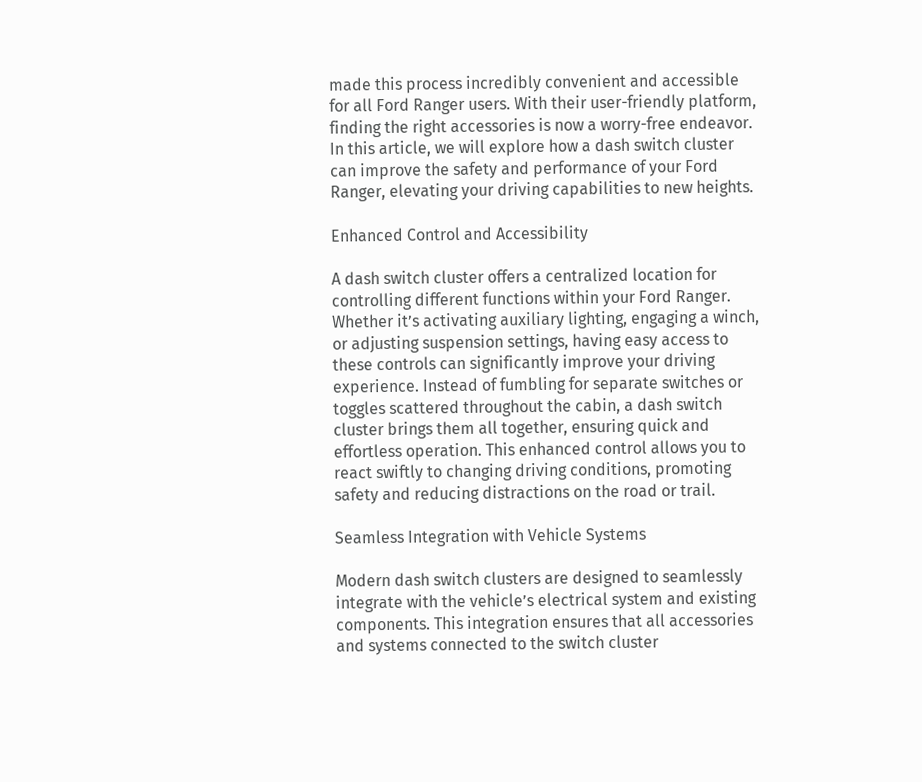made this process incredibly convenient and accessible for all Ford Ranger users. With their user-friendly platform, finding the right accessories is now a worry-free endeavor. In this article, we will explore how a dash switch cluster can improve the safety and performance of your Ford Ranger, elevating your driving capabilities to new heights.

Enhanced Control and Accessibility

A dash switch cluster offers a centralized location for controlling different functions within your Ford Ranger. Whether it’s activating auxiliary lighting, engaging a winch, or adjusting suspension settings, having easy access to these controls can significantly improve your driving experience. Instead of fumbling for separate switches or toggles scattered throughout the cabin, a dash switch cluster brings them all together, ensuring quick and effortless operation. This enhanced control allows you to react swiftly to changing driving conditions, promoting safety and reducing distractions on the road or trail.

Seamless Integration with Vehicle Systems

Modern dash switch clusters are designed to seamlessly integrate with the vehicle’s electrical system and existing components. This integration ensures that all accessories and systems connected to the switch cluster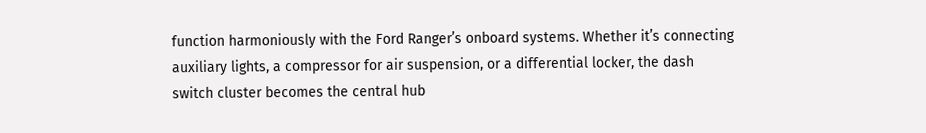function harmoniously with the Ford Ranger’s onboard systems. Whether it’s connecting auxiliary lights, a compressor for air suspension, or a differential locker, the dash switch cluster becomes the central hub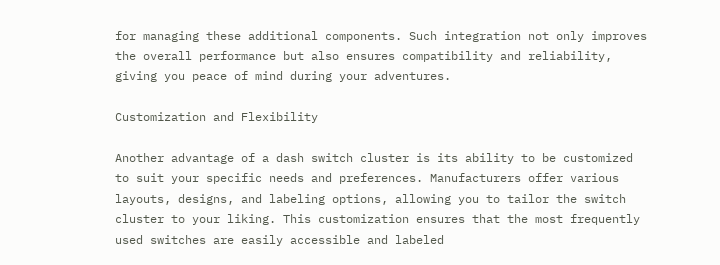for managing these additional components. Such integration not only improves the overall performance but also ensures compatibility and reliability, giving you peace of mind during your adventures.

Customization and Flexibility

Another advantage of a dash switch cluster is its ability to be customized to suit your specific needs and preferences. Manufacturers offer various layouts, designs, and labeling options, allowing you to tailor the switch cluster to your liking. This customization ensures that the most frequently used switches are easily accessible and labeled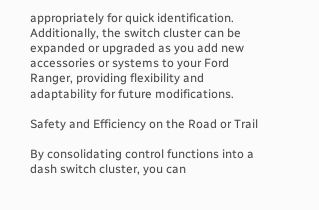appropriately for quick identification. Additionally, the switch cluster can be expanded or upgraded as you add new accessories or systems to your Ford Ranger, providing flexibility and adaptability for future modifications.

Safety and Efficiency on the Road or Trail

By consolidating control functions into a dash switch cluster, you can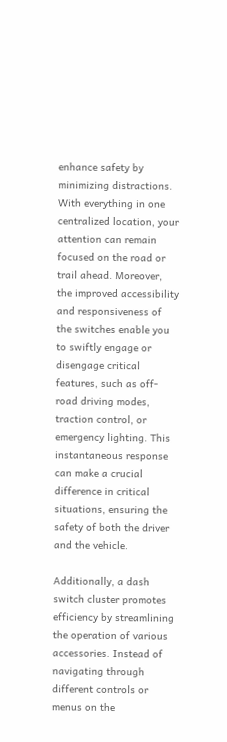enhance safety by minimizing distractions. With everything in one centralized location, your attention can remain focused on the road or trail ahead. Moreover, the improved accessibility and responsiveness of the switches enable you to swiftly engage or disengage critical features, such as off-road driving modes, traction control, or emergency lighting. This instantaneous response can make a crucial difference in critical situations, ensuring the safety of both the driver and the vehicle.

Additionally, a dash switch cluster promotes efficiency by streamlining the operation of various accessories. Instead of navigating through different controls or menus on the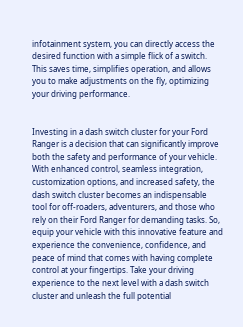infotainment system, you can directly access the desired function with a simple flick of a switch. This saves time, simplifies operation, and allows you to make adjustments on the fly, optimizing your driving performance.


Investing in a dash switch cluster for your Ford Ranger is a decision that can significantly improve both the safety and performance of your vehicle. With enhanced control, seamless integration, customization options, and increased safety, the dash switch cluster becomes an indispensable tool for off-roaders, adventurers, and those who rely on their Ford Ranger for demanding tasks. So, equip your vehicle with this innovative feature and experience the convenience, confidence, and peace of mind that comes with having complete control at your fingertips. Take your driving experience to the next level with a dash switch cluster and unleash the full potential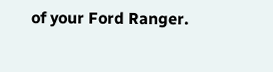of your Ford Ranger.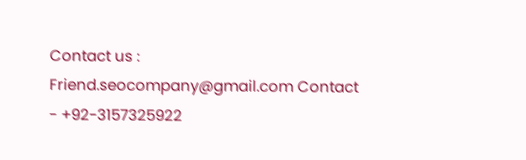Contact us : Friend.seocompany@gmail.com Contact - +92-3157325922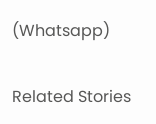(Whatsapp)

Related Stories